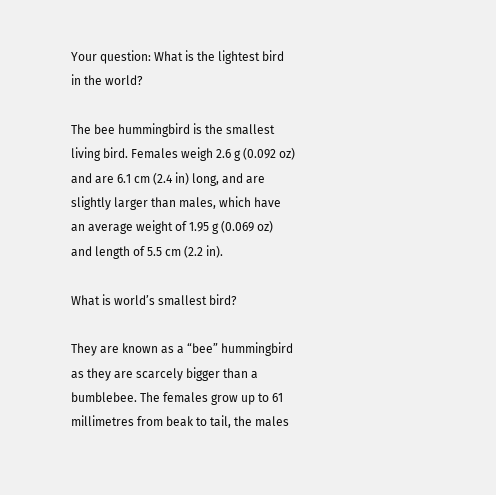Your question: What is the lightest bird in the world?

The bee hummingbird is the smallest living bird. Females weigh 2.6 g (0.092 oz) and are 6.1 cm (2.4 in) long, and are slightly larger than males, which have an average weight of 1.95 g (0.069 oz) and length of 5.5 cm (2.2 in).

What is world’s smallest bird?

They are known as a “bee” hummingbird as they are scarcely bigger than a bumblebee. The females grow up to 61 millimetres from beak to tail, the males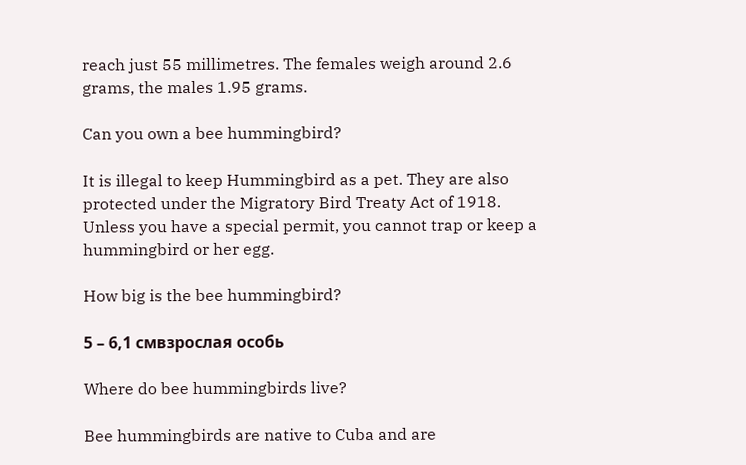reach just 55 millimetres. The females weigh around 2.6 grams, the males 1.95 grams.

Can you own a bee hummingbird?

It is illegal to keep Hummingbird as a pet. They are also protected under the Migratory Bird Treaty Act of 1918. Unless you have a special permit, you cannot trap or keep a hummingbird or her egg.

How big is the bee hummingbird?

5 – 6,1 смвзрослая особь

Where do bee hummingbirds live?

Bee hummingbirds are native to Cuba and are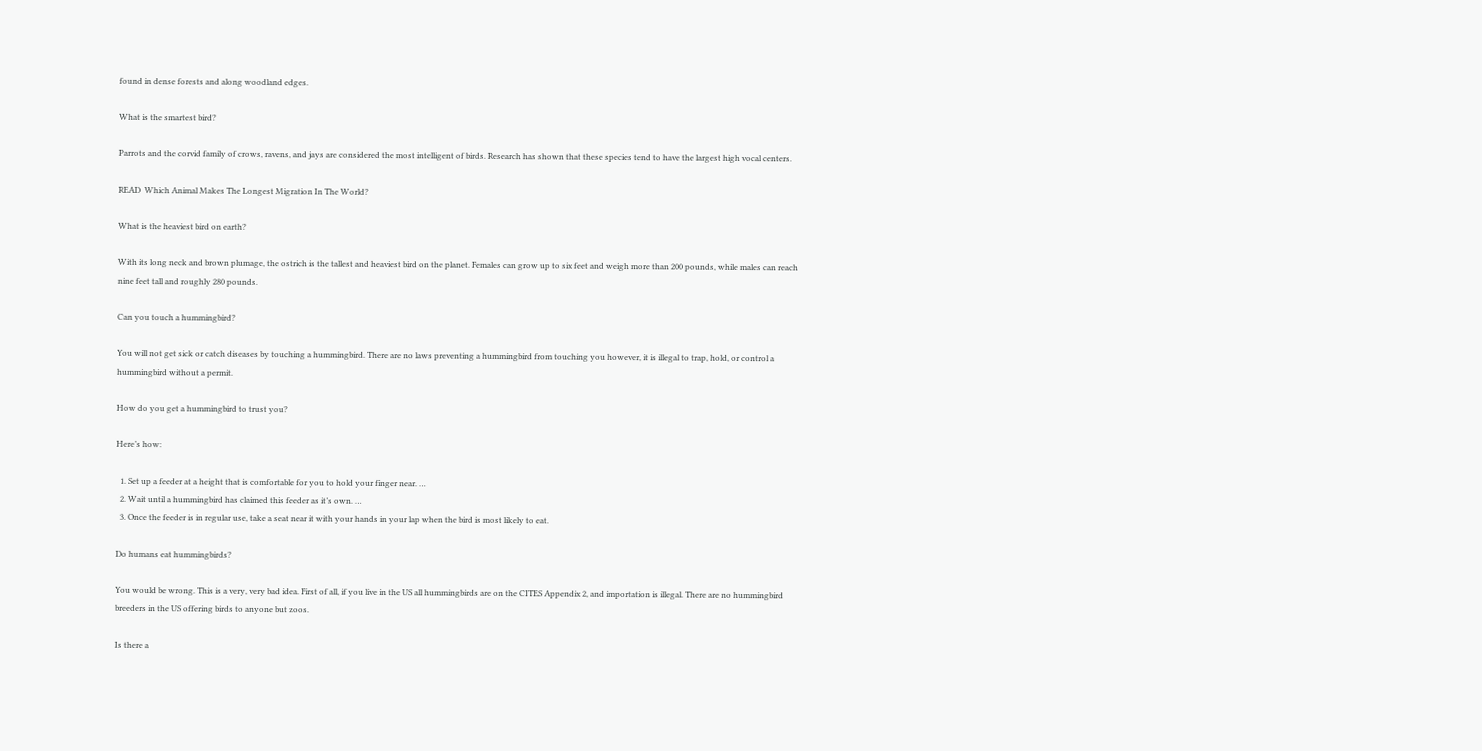found in dense forests and along woodland edges.

What is the smartest bird?

Parrots and the corvid family of crows, ravens, and jays are considered the most intelligent of birds. Research has shown that these species tend to have the largest high vocal centers.

READ  Which Animal Makes The Longest Migration In The World?

What is the heaviest bird on earth?

With its long neck and brown plumage, the ostrich is the tallest and heaviest bird on the planet. Females can grow up to six feet and weigh more than 200 pounds, while males can reach nine feet tall and roughly 280 pounds.

Can you touch a hummingbird?

You will not get sick or catch diseases by touching a hummingbird. There are no laws preventing a hummingbird from touching you however, it is illegal to trap, hold, or control a hummingbird without a permit.

How do you get a hummingbird to trust you?

Here’s how:

  1. Set up a feeder at a height that is comfortable for you to hold your finger near. …
  2. Wait until a hummingbird has claimed this feeder as it’s own. …
  3. Once the feeder is in regular use, take a seat near it with your hands in your lap when the bird is most likely to eat.

Do humans eat hummingbirds?

You would be wrong. This is a very, very bad idea. First of all, if you live in the US all hummingbirds are on the CITES Appendix 2, and importation is illegal. There are no hummingbird breeders in the US offering birds to anyone but zoos.

Is there a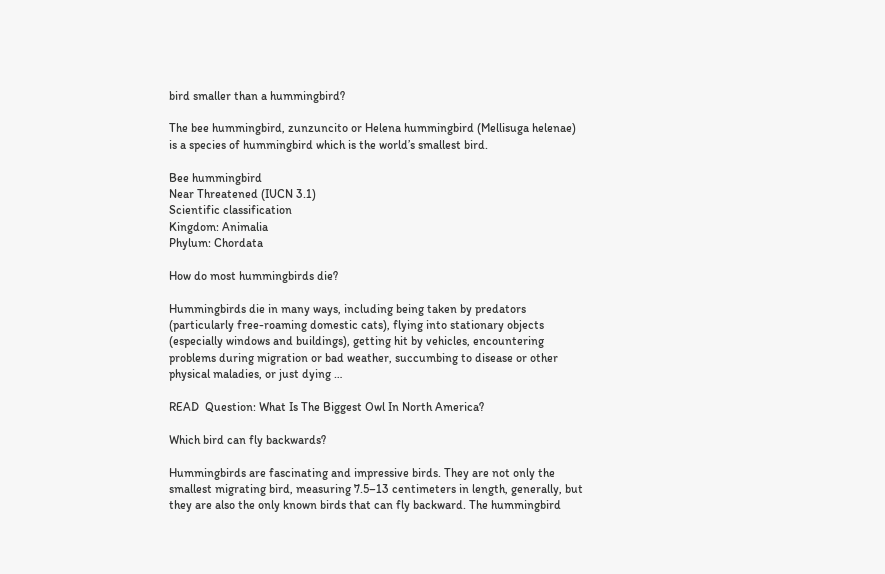bird smaller than a hummingbird?

The bee hummingbird, zunzuncito or Helena hummingbird (Mellisuga helenae) is a species of hummingbird which is the world’s smallest bird.

Bee hummingbird
Near Threatened (IUCN 3.1)
Scientific classification
Kingdom: Animalia
Phylum: Chordata

How do most hummingbirds die?

Hummingbirds die in many ways, including being taken by predators (particularly free-roaming domestic cats), flying into stationary objects (especially windows and buildings), getting hit by vehicles, encountering problems during migration or bad weather, succumbing to disease or other physical maladies, or just dying …

READ  Question: What Is The Biggest Owl In North America?

Which bird can fly backwards?

Hummingbirds are fascinating and impressive birds. They are not only the smallest migrating bird, measuring 7.5–13 centimeters in length, generally, but they are also the only known birds that can fly backward. The hummingbird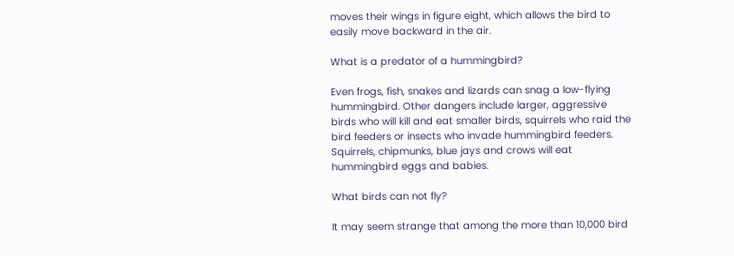moves their wings in figure eight, which allows the bird to easily move backward in the air.

What is a predator of a hummingbird?

Even frogs, fish, snakes and lizards can snag a low-flying hummingbird. Other dangers include larger, aggressive birds who will kill and eat smaller birds, squirrels who raid the bird feeders or insects who invade hummingbird feeders. Squirrels, chipmunks, blue jays and crows will eat hummingbird eggs and babies.

What birds can not fly?

It may seem strange that among the more than 10,000 bird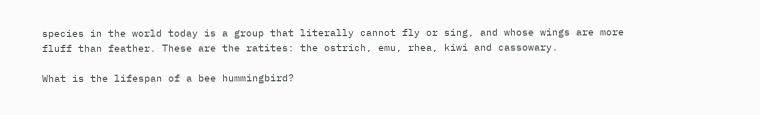species in the world today is a group that literally cannot fly or sing, and whose wings are more fluff than feather. These are the ratites: the ostrich, emu, rhea, kiwi and cassowary.

What is the lifespan of a bee hummingbird?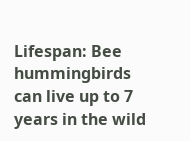Lifespan: Bee hummingbirds can live up to 7 years in the wild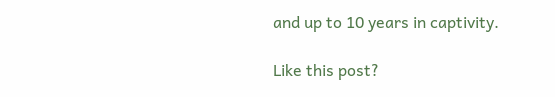and up to 10 years in captivity.

Like this post?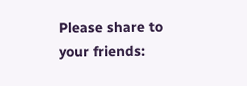Please share to your friends: